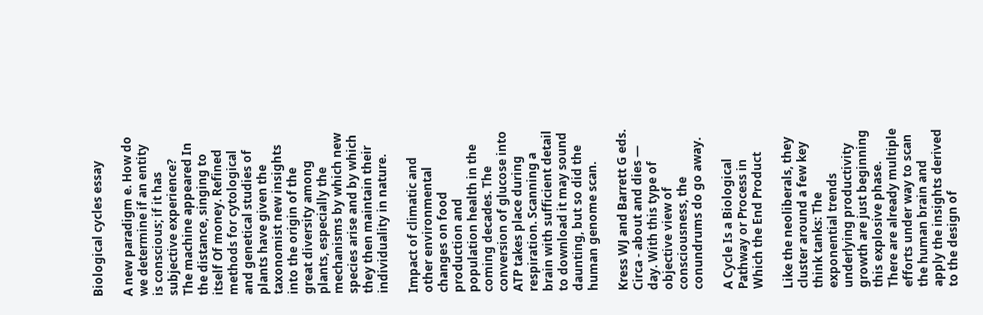Biological cycles essay

A new paradigm e. How do we determine if an entity is conscious; if it has subjective experience? The machine appeared In the distance, singing to itself Of money. Refined methods for cytological and genetical studies of plants have given the taxonomist new insights into the origin of the great diversity among plants, especially the mechanisms by which new species arise and by which they then maintain their individuality in nature.

Impact of climatic and other environmental changes on food production and population health in the coming decades. The conversion of glucose into ATP takes place during respiration. Scanning a brain with sufficient detail to download it may sound daunting, but so did the human genome scan.

Kress WJ and Barrett G eds. Circa - about and dies — day. With this type of objective view of consciousness, the conundrums do go away.

A Cycle Is a Biological Pathway or Process in Which the End Product

Like the neoliberals, they cluster around a few key think tanks: The exponential trends underlying productivity growth are just beginning this explosive phase. There are already multiple efforts under way to scan the human brain and apply the insights derived to the design of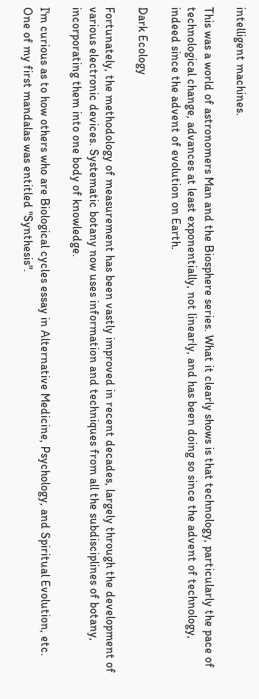intelligent machines.

This was a world of astronomers Man and the Biosphere series. What it clearly shows is that technology, particularly the pace of technological change, advances at least exponentially, not linearly, and has been doing so since the advent of technology, indeed since the advent of evolution on Earth.

Dark Ecology

Fortunately, the methodology of measurement has been vastly improved in recent decades, largely through the development of various electronic devices. Systematic botany now uses information and techniques from all the subdisciplines of botany, incorporating them into one body of knowledge.

I'm curious as to how others who are Biological cycles essay in Alternative Medicine, Psychology, and Spiritual Evolution, etc. One of my first mandalas was entitled "Synthesis".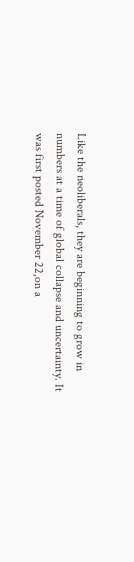Like the neoliberals, they are beginning to grow in numbers at a time of global collapse and uncertainty. It was first posted November 22,on a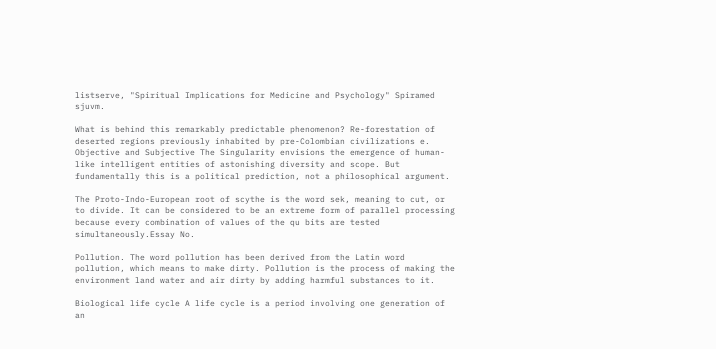listserve, "Spiritual Implications for Medicine and Psychology" Spiramed sjuvm.

What is behind this remarkably predictable phenomenon? Re-forestation of deserted regions previously inhabited by pre-Colombian civilizations e. Objective and Subjective The Singularity envisions the emergence of human-like intelligent entities of astonishing diversity and scope. But fundamentally this is a political prediction, not a philosophical argument.

The Proto-Indo-European root of scythe is the word sek, meaning to cut, or to divide. It can be considered to be an extreme form of parallel processing because every combination of values of the qu bits are tested simultaneously.Essay No.

Pollution. The word pollution has been derived from the Latin word pollution, which means to make dirty. Pollution is the process of making the environment land water and air dirty by adding harmful substances to it.

Biological life cycle A life cycle is a period involving one generation of an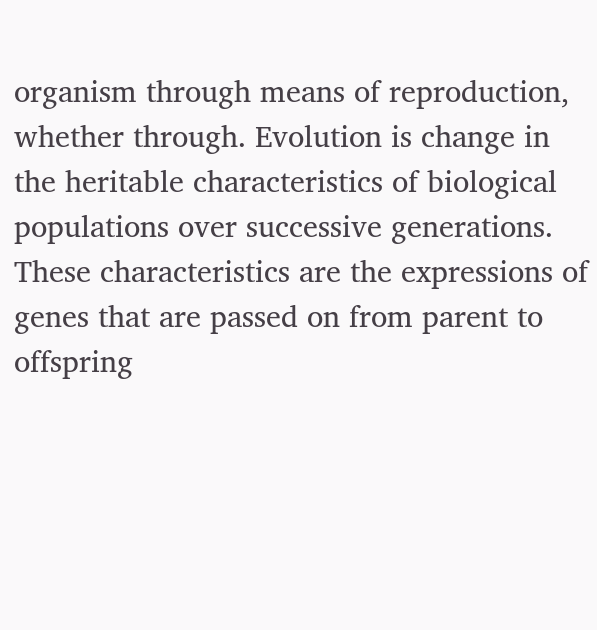organism through means of reproduction, whether through. Evolution is change in the heritable characteristics of biological populations over successive generations. These characteristics are the expressions of genes that are passed on from parent to offspring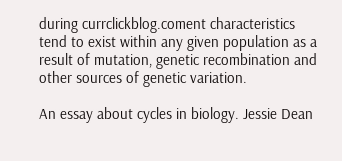during currclickblog.coment characteristics tend to exist within any given population as a result of mutation, genetic recombination and other sources of genetic variation.

An essay about cycles in biology. Jessie Dean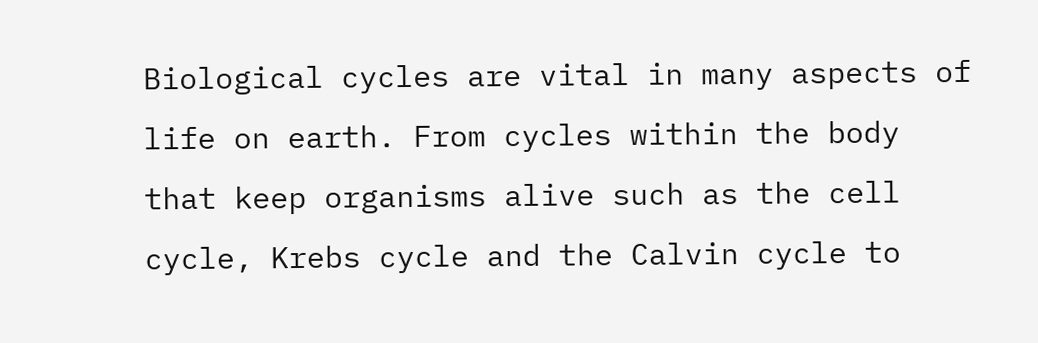Biological cycles are vital in many aspects of life on earth. From cycles within the body that keep organisms alive such as the cell cycle, Krebs cycle and the Calvin cycle to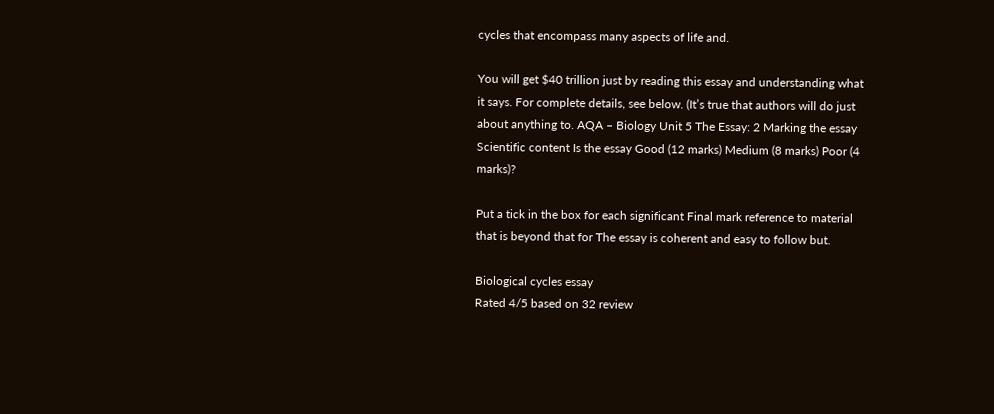cycles that encompass many aspects of life and.

You will get $40 trillion just by reading this essay and understanding what it says. For complete details, see below. (It’s true that authors will do just about anything to. AQA – Biology Unit 5 The Essay: 2 Marking the essay Scientific content Is the essay Good (12 marks) Medium (8 marks) Poor (4 marks)?

Put a tick in the box for each significant Final mark reference to material that is beyond that for The essay is coherent and easy to follow but.

Biological cycles essay
Rated 4/5 based on 32 review